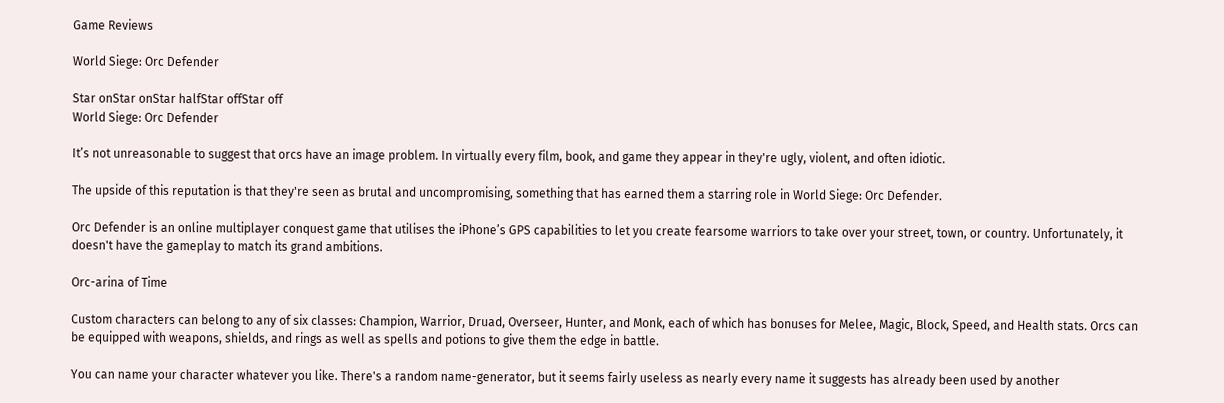Game Reviews

World Siege: Orc Defender

Star onStar onStar halfStar offStar off
World Siege: Orc Defender

It’s not unreasonable to suggest that orcs have an image problem. In virtually every film, book, and game they appear in they're ugly, violent, and often idiotic.

The upside of this reputation is that they're seen as brutal and uncompromising, something that has earned them a starring role in World Siege: Orc Defender.

Orc Defender is an online multiplayer conquest game that utilises the iPhone’s GPS capabilities to let you create fearsome warriors to take over your street, town, or country. Unfortunately, it doesn't have the gameplay to match its grand ambitions.

Orc-arina of Time

Custom characters can belong to any of six classes: Champion, Warrior, Druad, Overseer, Hunter, and Monk, each of which has bonuses for Melee, Magic, Block, Speed, and Health stats. Orcs can be equipped with weapons, shields, and rings as well as spells and potions to give them the edge in battle.

You can name your character whatever you like. There's a random name-generator, but it seems fairly useless as nearly every name it suggests has already been used by another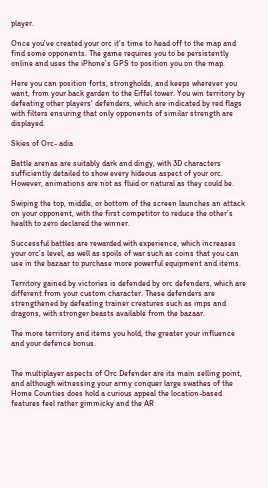player.

Once you've created your orc it’s time to head off to the map and find some opponents. The game requires you to be persistently online and uses the iPhone’s GPS to position you on the map.

Here you can position forts, strongholds, and keeps wherever you want, from your back garden to the Eiffel tower. You win territory by defeating other players' defenders, which are indicated by red flags with filters ensuring that only opponents of similar strength are displayed.

Skies of Orc- adia

Battle arenas are suitably dark and dingy, with 3D characters sufficiently detailed to show every hideous aspect of your orc. However, animations are not as fluid or natural as they could be.

Swiping the top, middle, or bottom of the screen launches an attack on your opponent, with the first competitor to reduce the other’s health to zero declared the winner.

Successful battles are rewarded with experience, which increases your orc’s level, as well as spoils of war such as coins that you can use in the bazaar to purchase more powerful equipment and items.

Territory gained by victories is defended by orc defenders, which are different from your custom character. These defenders are strengthened by defeating trainer creatures such as imps and dragons, with stronger beasts available from the bazaar.

The more territory and items you hold, the greater your influence and your defence bonus.


The multiplayer aspects of Orc Defender are its main selling point, and although witnessing your army conquer large swathes of the Home Counties does hold a curious appeal the location-based features feel rather gimmicky and the AR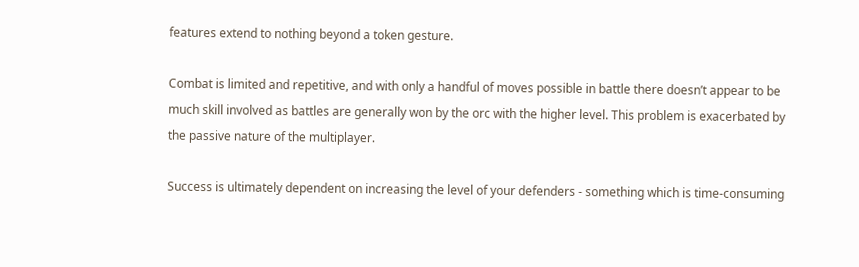features extend to nothing beyond a token gesture.

Combat is limited and repetitive, and with only a handful of moves possible in battle there doesn’t appear to be much skill involved as battles are generally won by the orc with the higher level. This problem is exacerbated by the passive nature of the multiplayer.

Success is ultimately dependent on increasing the level of your defenders - something which is time-consuming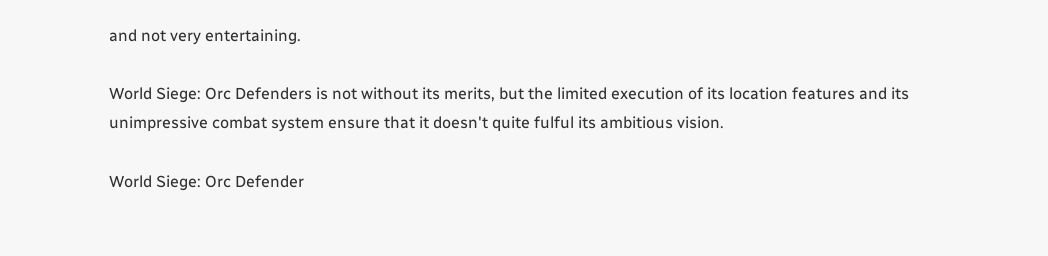and not very entertaining.

World Siege: Orc Defenders is not without its merits, but the limited execution of its location features and its unimpressive combat system ensure that it doesn't quite fulful its ambitious vision.

World Siege: Orc Defender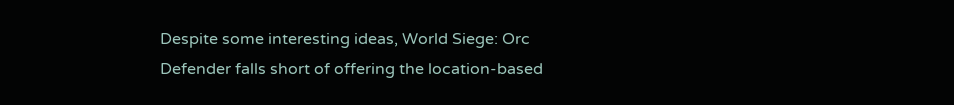Despite some interesting ideas, World Siege: Orc Defender falls short of offering the location-based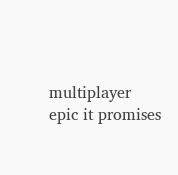multiplayer epic it promises